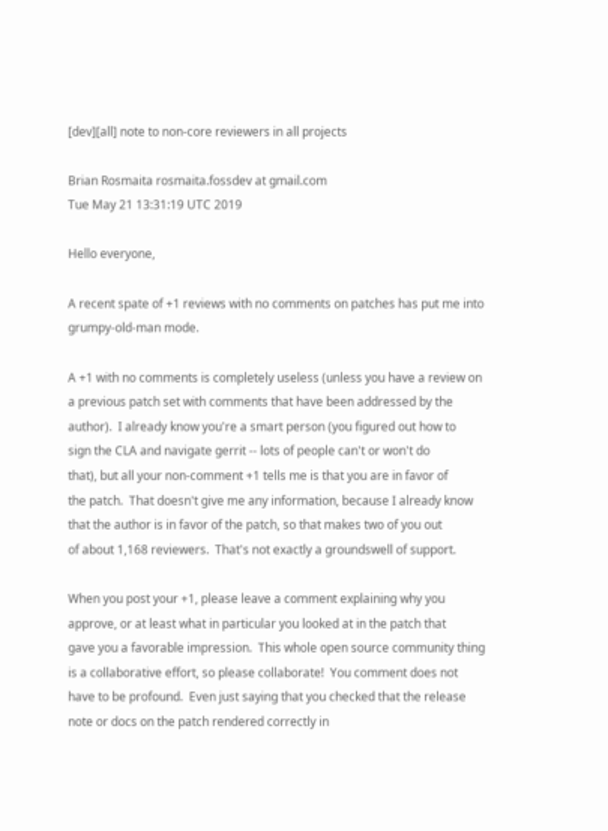[dev][all] note to non-core reviewers in all projects

Brian Rosmaita rosmaita.fossdev at gmail.com
Tue May 21 13:31:19 UTC 2019

Hello everyone,

A recent spate of +1 reviews with no comments on patches has put me into
grumpy-old-man mode.

A +1 with no comments is completely useless (unless you have a review on
a previous patch set with comments that have been addressed by the
author).  I already know you're a smart person (you figured out how to
sign the CLA and navigate gerrit -- lots of people can't or won't do
that), but all your non-comment +1 tells me is that you are in favor of
the patch.  That doesn't give me any information, because I already know
that the author is in favor of the patch, so that makes two of you out
of about 1,168 reviewers.  That's not exactly a groundswell of support.

When you post your +1, please leave a comment explaining why you
approve, or at least what in particular you looked at in the patch that
gave you a favorable impression.  This whole open source community thing
is a collaborative effort, so please collaborate!  You comment does not
have to be profound.  Even just saying that you checked that the release
note or docs on the patch rendered correctly in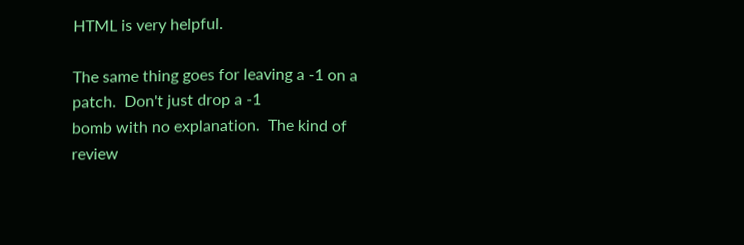HTML is very helpful.

The same thing goes for leaving a -1 on a patch.  Don't just drop a -1
bomb with no explanation.  The kind of review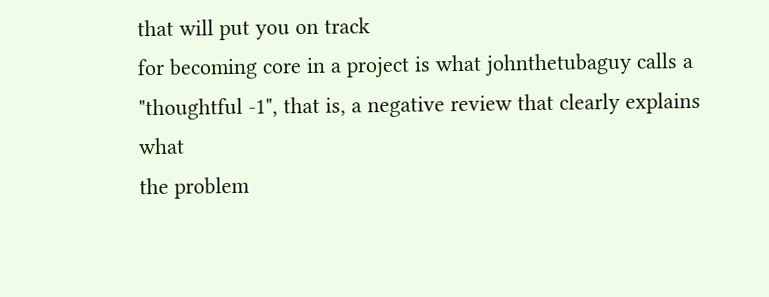that will put you on track
for becoming core in a project is what johnthetubaguy calls a
"thoughtful -1", that is, a negative review that clearly explains what
the problem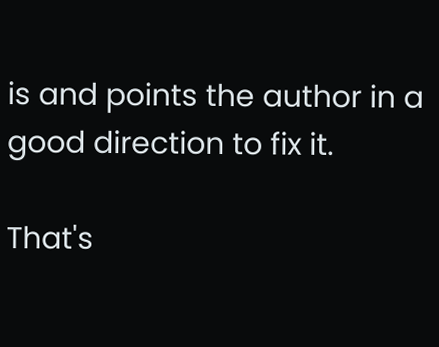is and points the author in a good direction to fix it.

That's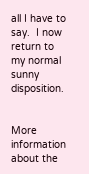all I have to say.  I now return to my normal sunny disposition.


More information about the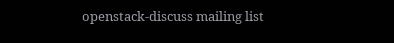openstack-discuss mailing list